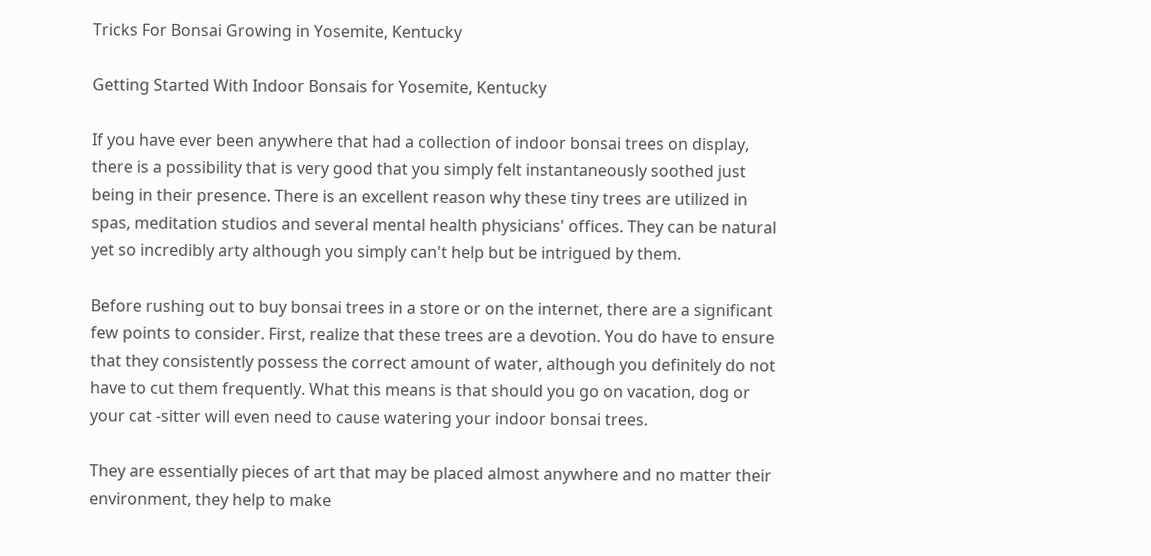Tricks For Bonsai Growing in Yosemite, Kentucky

Getting Started With Indoor Bonsais for Yosemite, Kentucky

If you have ever been anywhere that had a collection of indoor bonsai trees on display, there is a possibility that is very good that you simply felt instantaneously soothed just being in their presence. There is an excellent reason why these tiny trees are utilized in spas, meditation studios and several mental health physicians' offices. They can be natural yet so incredibly arty although you simply can't help but be intrigued by them.

Before rushing out to buy bonsai trees in a store or on the internet, there are a significant few points to consider. First, realize that these trees are a devotion. You do have to ensure that they consistently possess the correct amount of water, although you definitely do not have to cut them frequently. What this means is that should you go on vacation, dog or your cat -sitter will even need to cause watering your indoor bonsai trees.

They are essentially pieces of art that may be placed almost anywhere and no matter their environment, they help to make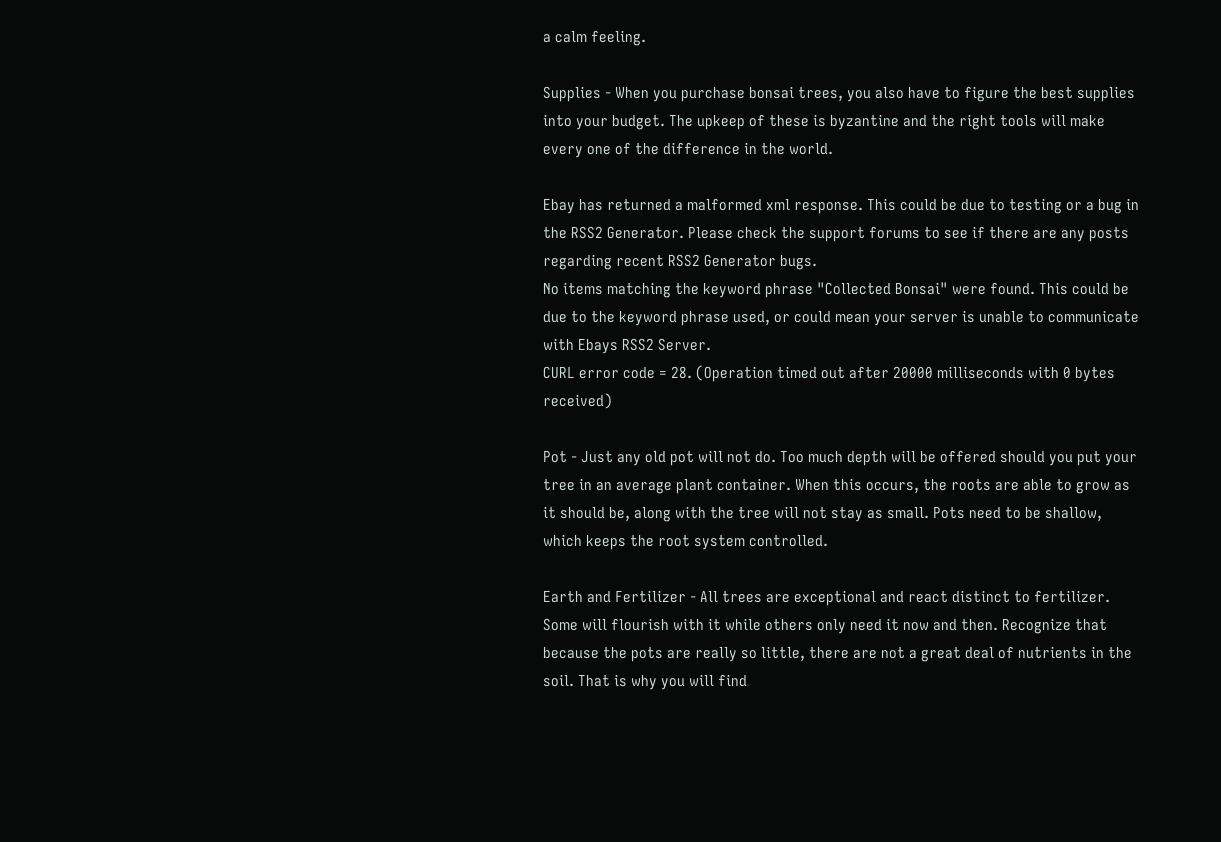a calm feeling.

Supplies - When you purchase bonsai trees, you also have to figure the best supplies into your budget. The upkeep of these is byzantine and the right tools will make every one of the difference in the world.

Ebay has returned a malformed xml response. This could be due to testing or a bug in the RSS2 Generator. Please check the support forums to see if there are any posts regarding recent RSS2 Generator bugs.
No items matching the keyword phrase "Collected Bonsai" were found. This could be due to the keyword phrase used, or could mean your server is unable to communicate with Ebays RSS2 Server.
CURL error code = 28. (Operation timed out after 20000 milliseconds with 0 bytes received)

Pot - Just any old pot will not do. Too much depth will be offered should you put your tree in an average plant container. When this occurs, the roots are able to grow as it should be, along with the tree will not stay as small. Pots need to be shallow, which keeps the root system controlled.

Earth and Fertilizer - All trees are exceptional and react distinct to fertilizer. Some will flourish with it while others only need it now and then. Recognize that because the pots are really so little, there are not a great deal of nutrients in the soil. That is why you will find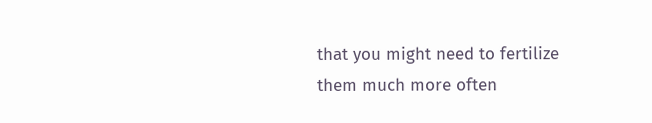that you might need to fertilize them much more often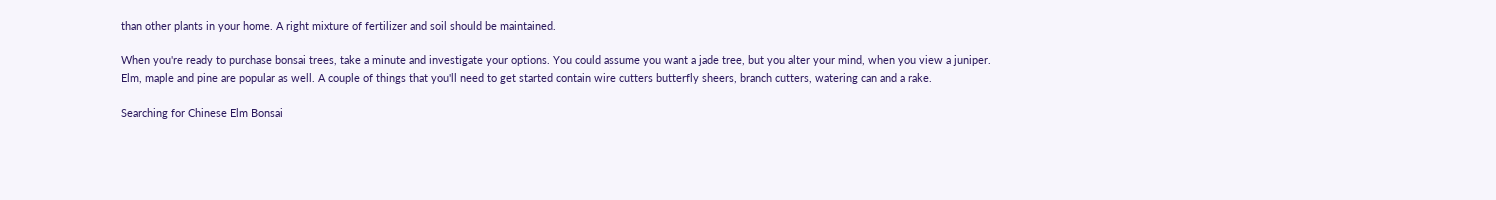than other plants in your home. A right mixture of fertilizer and soil should be maintained.

When you're ready to purchase bonsai trees, take a minute and investigate your options. You could assume you want a jade tree, but you alter your mind, when you view a juniper. Elm, maple and pine are popular as well. A couple of things that you'll need to get started contain wire cutters butterfly sheers, branch cutters, watering can and a rake.

Searching for Chinese Elm Bonsai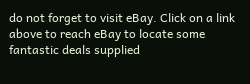do not forget to visit eBay. Click on a link above to reach eBay to locate some fantastic deals supplied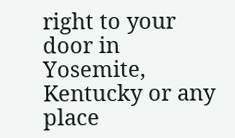right to your door in Yosemite, Kentucky or any place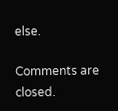else.

Comments are closed.